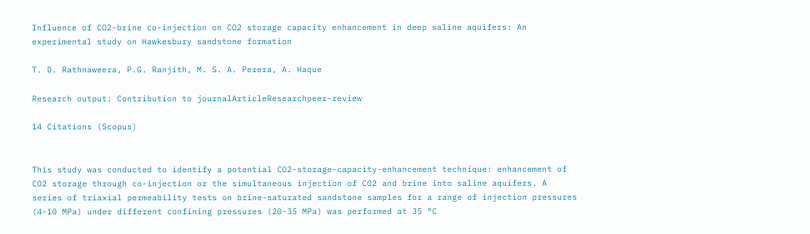Influence of CO2-brine co-injection on CO2 storage capacity enhancement in deep saline aquifers: An experimental study on Hawkesbury sandstone formation

T. D. Rathnaweera, P.G. Ranjith, M. S. A. Perera, A. Haque

Research output: Contribution to journalArticleResearchpeer-review

14 Citations (Scopus)


This study was conducted to identify a potential CO2-storage-capacity-enhancement technique: enhancement of CO2 storage through co-injection or the simultaneous injection of CO2 and brine into saline aquifers. A series of triaxial permeability tests on brine-saturated sandstone samples for a range of injection pressures (4-10 MPa) under different confining pressures (20-35 MPa) was performed at 35 °C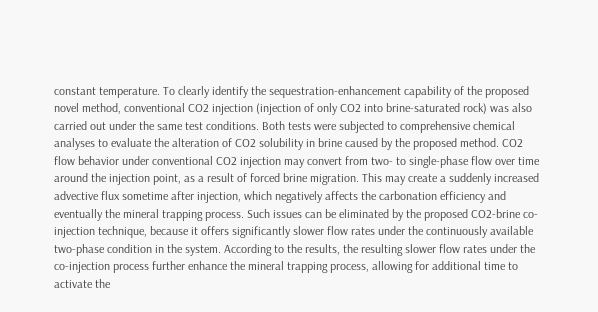constant temperature. To clearly identify the sequestration-enhancement capability of the proposed novel method, conventional CO2 injection (injection of only CO2 into brine-saturated rock) was also carried out under the same test conditions. Both tests were subjected to comprehensive chemical analyses to evaluate the alteration of CO2 solubility in brine caused by the proposed method. CO2 flow behavior under conventional CO2 injection may convert from two- to single-phase flow over time around the injection point, as a result of forced brine migration. This may create a suddenly increased advective flux sometime after injection, which negatively affects the carbonation efficiency and eventually the mineral trapping process. Such issues can be eliminated by the proposed CO2-brine co-injection technique, because it offers significantly slower flow rates under the continuously available two-phase condition in the system. According to the results, the resulting slower flow rates under the co-injection process further enhance the mineral trapping process, allowing for additional time to activate the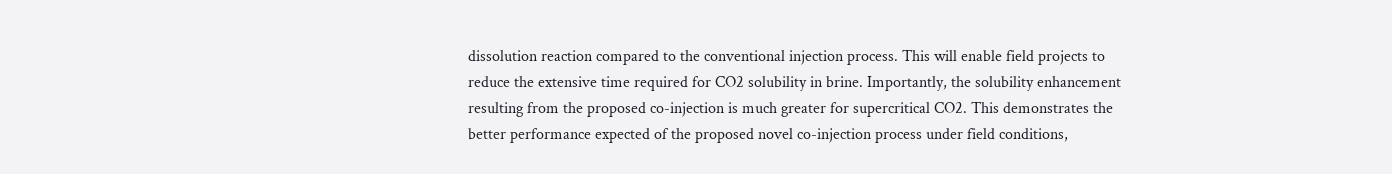dissolution reaction compared to the conventional injection process. This will enable field projects to reduce the extensive time required for CO2 solubility in brine. Importantly, the solubility enhancement resulting from the proposed co-injection is much greater for supercritical CO2. This demonstrates the better performance expected of the proposed novel co-injection process under field conditions,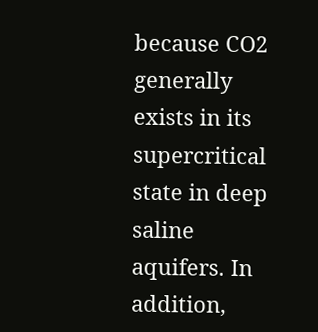because CO2 generally exists in its supercritical state in deep saline aquifers. In addition,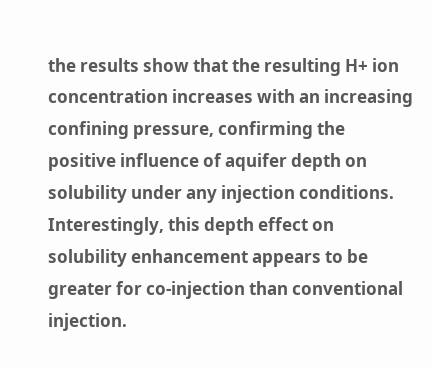the results show that the resulting H+ ion concentration increases with an increasing confining pressure, confirming the positive influence of aquifer depth on solubility under any injection conditions. Interestingly, this depth effect on solubility enhancement appears to be greater for co-injection than conventional injection.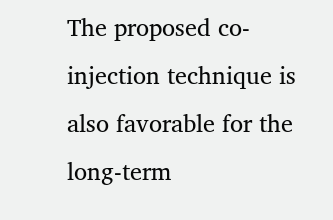The proposed co-injection technique is also favorable for the long-term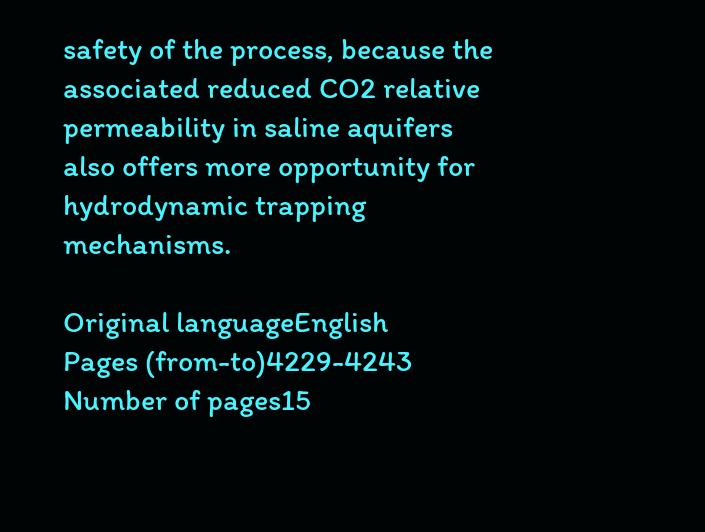safety of the process, because the associated reduced CO2 relative permeability in saline aquifers also offers more opportunity for hydrodynamic trapping mechanisms.

Original languageEnglish
Pages (from-to)4229-4243
Number of pages15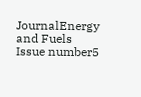JournalEnergy and Fuels
Issue number5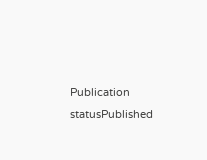Publication statusPublished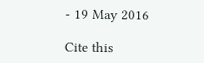- 19 May 2016

Cite this